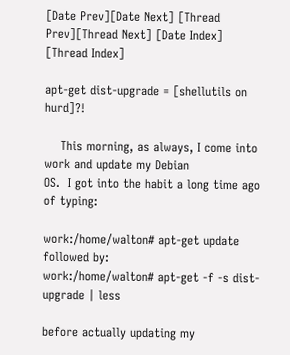[Date Prev][Date Next] [Thread Prev][Thread Next] [Date Index] [Thread Index]

apt-get dist-upgrade = [shellutils on hurd]?!

    This morning, as always, I come into work and update my Debian
OS.  I got into the habit a long time ago of typing:

work:/home/walton# apt-get update
followed by:
work:/home/walton# apt-get -f -s dist-upgrade | less

before actually updating my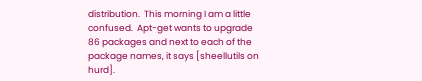distribution.  This morning I am a little
confused.  Apt-get wants to upgrade 86 packages and next to each of the
package names, it says [sheellutils on hurd].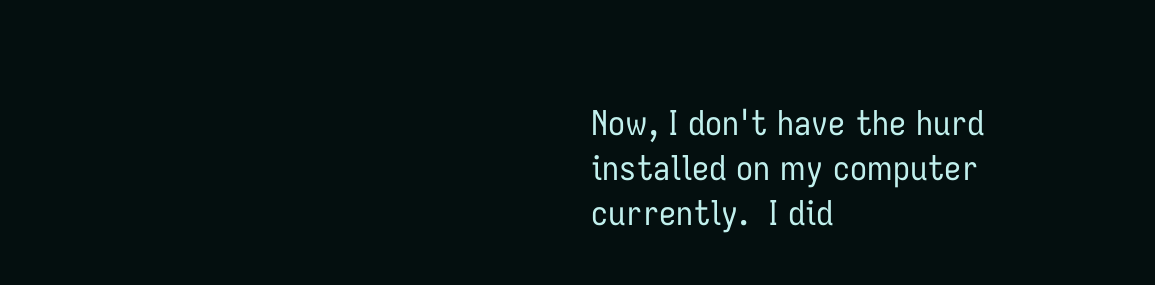Now, I don't have the hurd
installed on my computer currently.  I did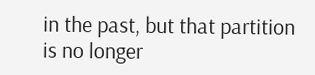in the past, but that partition
is no longer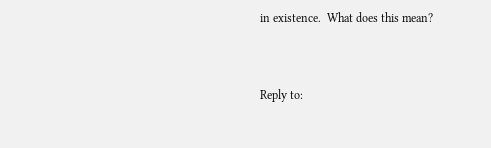in existence.  What does this mean?


Reply to: